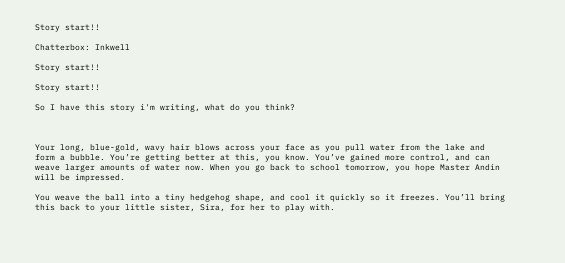Story start!!

Chatterbox: Inkwell

Story start!!

Story start!!

So I have this story i'm writing, what do you think?



Your long, blue-gold, wavy hair blows across your face as you pull water from the lake and form a bubble. You’re getting better at this, you know. You’ve gained more control, and can weave larger amounts of water now. When you go back to school tomorrow, you hope Master Andin will be impressed.

You weave the ball into a tiny hedgehog shape, and cool it quickly so it freezes. You’ll bring this back to your little sister, Sira, for her to play with.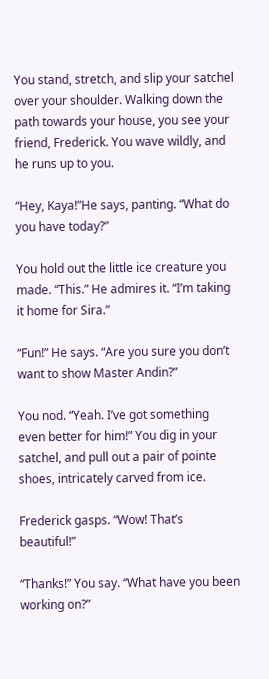You stand, stretch, and slip your satchel over your shoulder. Walking down the path towards your house, you see your friend, Frederick. You wave wildly, and he runs up to you.

“Hey, Kaya!”He says, panting. “What do you have today?”

You hold out the little ice creature you made. “This.” He admires it. “I’m taking it home for Sira.”

“Fun!” He says. “Are you sure you don’t want to show Master Andin?”

You nod. “Yeah. I’ve got something even better for him!” You dig in your satchel, and pull out a pair of pointe shoes, intricately carved from ice.

Frederick gasps. “Wow! That’s beautiful!”

“Thanks!” You say. “What have you been working on?”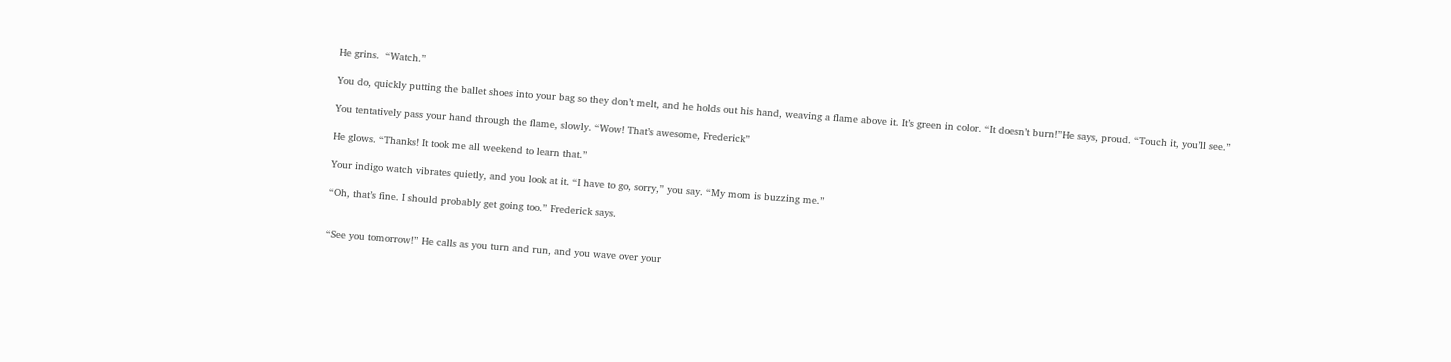He grins.  “Watch.”

You do, quickly putting the ballet shoes into your bag so they don’t melt, and he holds out his hand, weaving a flame above it. It’s green in color. “It doesn’t burn!”He says, proud. “Touch it, you’ll see.”

You tentatively pass your hand through the flame, slowly. “Wow! That’s awesome, Frederick”

He glows. “Thanks! It took me all weekend to learn that.”

Your indigo watch vibrates quietly, and you look at it. “I have to go, sorry,” you say. “My mom is buzzing me.”

“Oh, that’s fine. I should probably get going too.” Frederick says.


“See you tomorrow!” He calls as you turn and run, and you wave over your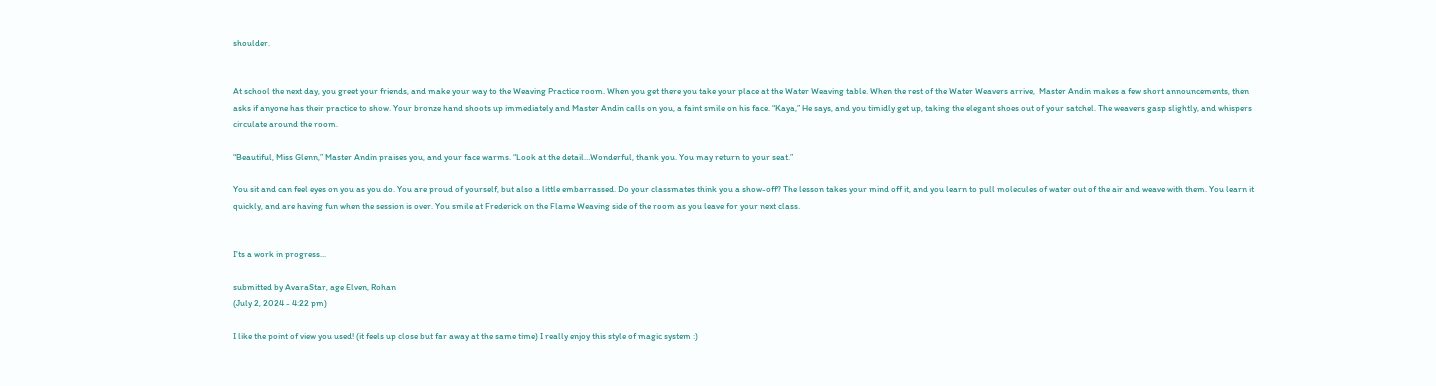shoulder.


At school the next day, you greet your friends, and make your way to the Weaving Practice room. When you get there you take your place at the Water Weaving table. When the rest of the Water Weavers arrive,  Master Andin makes a few short announcements, then asks if anyone has their practice to show. Your bronze hand shoots up immediately and Master Andin calls on you, a faint smile on his face. “Kaya,” He says, and you timidly get up, taking the elegant shoes out of your satchel. The weavers gasp slightly, and whispers circulate around the room.

“Beautiful, Miss Glenn,” Master Andin praises you, and your face warms. “Look at the detail…Wonderful, thank you. You may return to your seat.”

You sit and can feel eyes on you as you do. You are proud of yourself, but also a little embarrassed. Do your classmates think you a show-off? The lesson takes your mind off it, and you learn to pull molecules of water out of the air and weave with them. You learn it quickly, and are having fun when the session is over. You smile at Frederick on the Flame Weaving side of the room as you leave for your next class.


I'ts a work in progress...

submitted by AvaraStar, age Elven, Rohan
(July 2, 2024 - 4:22 pm)

I like the point of view you used! (it feels up close but far away at the same time) I really enjoy this style of magic system :)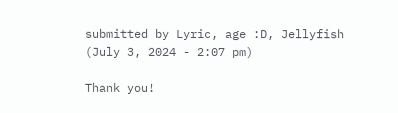submitted by Lyric, age :D, Jellyfish
(July 3, 2024 - 2:07 pm)

Thank you!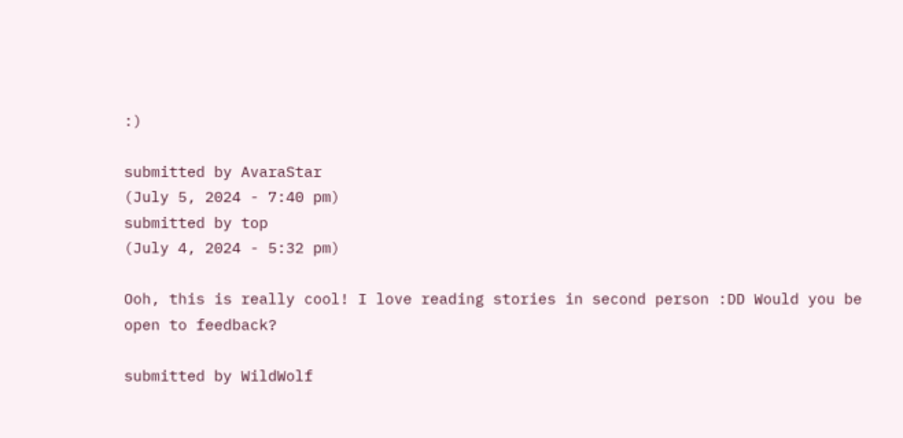:)

submitted by AvaraStar
(July 5, 2024 - 7:40 pm)
submitted by top
(July 4, 2024 - 5:32 pm)

Ooh, this is really cool! I love reading stories in second person :DD Would you be open to feedback?

submitted by WildWolf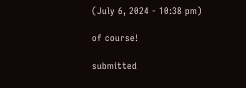(July 6, 2024 - 10:38 pm)

of course!

submitted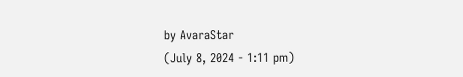by AvaraStar
(July 8, 2024 - 1:11 pm)